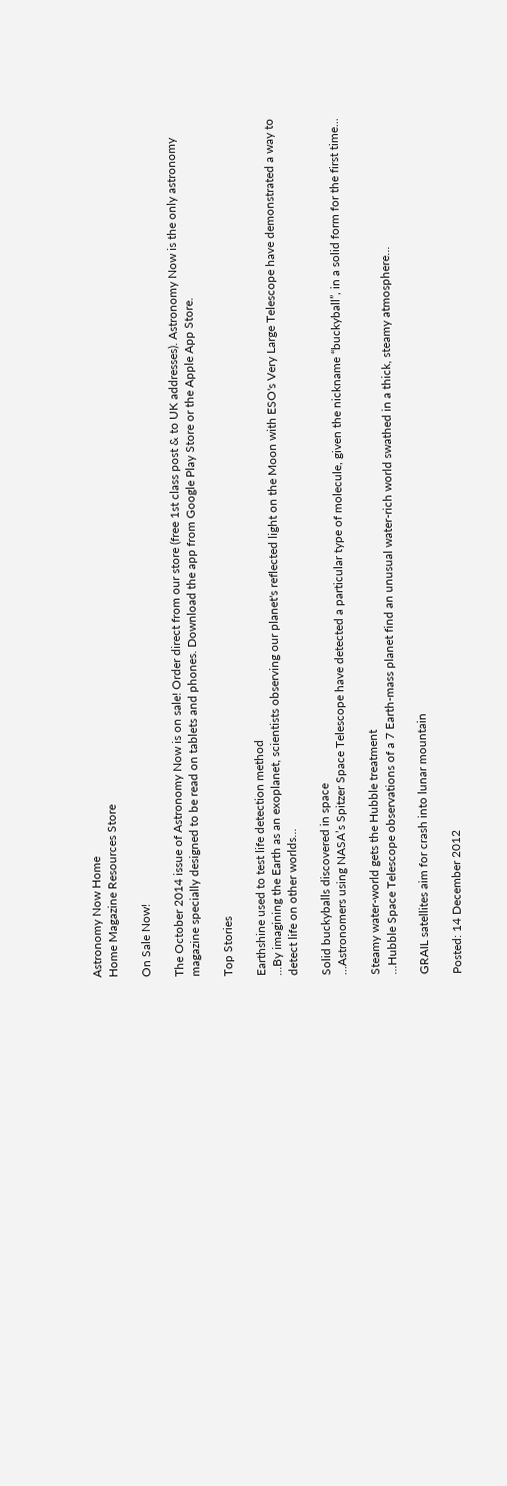Astronomy Now Home
Home Magazine Resources Store

On Sale Now!

The October 2014 issue of Astronomy Now is on sale! Order direct from our store (free 1st class post & to UK addresses). Astronomy Now is the only astronomy magazine specially designed to be read on tablets and phones. Download the app from Google Play Store or the Apple App Store.

Top Stories

Earthshine used to test life detection method
...By imagining the Earth as an exoplanet, scientists observing our planet's reflected light on the Moon with ESO's Very Large Telescope have demonstrated a way to detect life on other worlds...

Solid buckyballs discovered in space
...Astronomers using NASA’s Spitzer Space Telescope have detected a particular type of molecule, given the nickname “buckyball”, in a solid form for the first time...

Steamy water-world gets the Hubble treatment
...Hubble Space Telescope observations of a 7 Earth-mass planet find an unusual water-rich world swathed in a thick, steamy atmosphere...

GRAIL satellites aim for crash into lunar mountain

Posted: 14 December 2012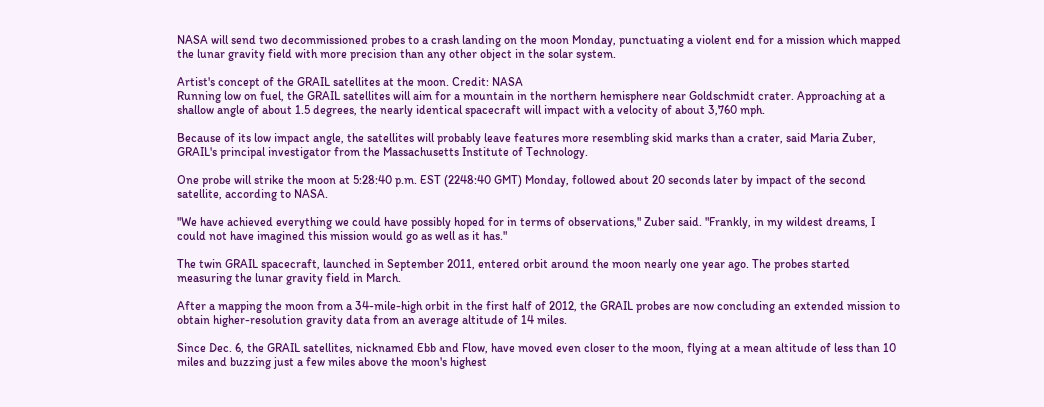NASA will send two decommissioned probes to a crash landing on the moon Monday, punctuating a violent end for a mission which mapped the lunar gravity field with more precision than any other object in the solar system.

Artist's concept of the GRAIL satellites at the moon. Credit: NASA
Running low on fuel, the GRAIL satellites will aim for a mountain in the northern hemisphere near Goldschmidt crater. Approaching at a shallow angle of about 1.5 degrees, the nearly identical spacecraft will impact with a velocity of about 3,760 mph.

Because of its low impact angle, the satellites will probably leave features more resembling skid marks than a crater, said Maria Zuber, GRAIL's principal investigator from the Massachusetts Institute of Technology.

One probe will strike the moon at 5:28:40 p.m. EST (2248:40 GMT) Monday, followed about 20 seconds later by impact of the second satellite, according to NASA.

"We have achieved everything we could have possibly hoped for in terms of observations," Zuber said. "Frankly, in my wildest dreams, I could not have imagined this mission would go as well as it has."

The twin GRAIL spacecraft, launched in September 2011, entered orbit around the moon nearly one year ago. The probes started measuring the lunar gravity field in March.

After a mapping the moon from a 34-mile-high orbit in the first half of 2012, the GRAIL probes are now concluding an extended mission to obtain higher-resolution gravity data from an average altitude of 14 miles.

Since Dec. 6, the GRAIL satellites, nicknamed Ebb and Flow, have moved even closer to the moon, flying at a mean altitude of less than 10 miles and buzzing just a few miles above the moon's highest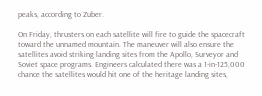peaks, according to Zuber.

On Friday, thrusters on each satellite will fire to guide the spacecraft toward the unnamed mountain. The maneuver will also ensure the satellites avoid striking landing sites from the Apollo, Surveyor and Soviet space programs. Engineers calculated there was a 1-in-125,000 chance the satellites would hit one of the heritage landing sites,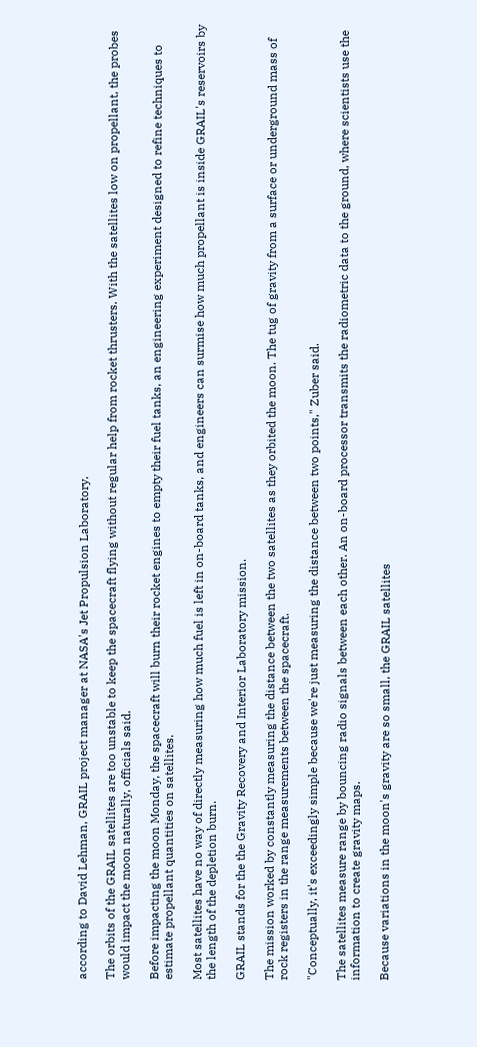according to David Lehman, GRAIL project manager at NASA's Jet Propulsion Laboratory.

The orbits of the GRAIL satellites are too unstable to keep the spacecraft flying without regular help from rocket thrusters. With the satellites low on propellant, the probes would impact the moon naturally, officials said.

Before impacting the moon Monday, the spacecraft will burn their rocket engines to empty their fuel tanks, an engineering experiment designed to refine techniques to estimate propellant quantities on satellites.

Most satellites have no way of directly measuring how much fuel is left in on-board tanks, and engineers can surmise how much propellant is inside GRAIL's reservoirs by the length of the depletion burn.

GRAIL stands for the the Gravity Recovery and Interior Laboratory mission.

The mission worked by constantly measuring the distance between the two satellites as they orbited the moon. The tug of gravity from a surface or underground mass of rock registers in the range measurements between the spacecraft.

"Conceptually, it's exceedingly simple because we're just measuring the distance between two points," Zuber said.

The satellites measure range by bouncing radio signals between each other. An on-board processor transmits the radiometric data to the ground, where scientists use the information to create gravity maps.

Because variations in the moon's gravity are so small, the GRAIL satellites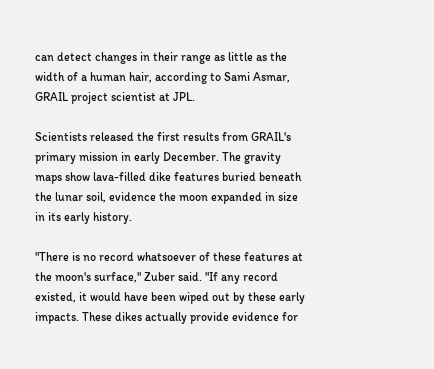can detect changes in their range as little as the width of a human hair, according to Sami Asmar, GRAIL project scientist at JPL.

Scientists released the first results from GRAIL's primary mission in early December. The gravity maps show lava-filled dike features buried beneath the lunar soil, evidence the moon expanded in size in its early history.

"There is no record whatsoever of these features at the moon's surface," Zuber said. "If any record existed, it would have been wiped out by these early impacts. These dikes actually provide evidence for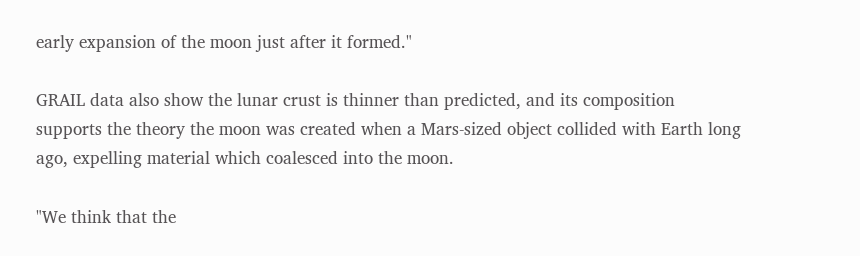early expansion of the moon just after it formed."

GRAIL data also show the lunar crust is thinner than predicted, and its composition supports the theory the moon was created when a Mars-sized object collided with Earth long ago, expelling material which coalesced into the moon.

"We think that the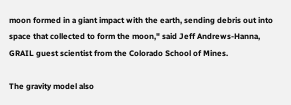moon formed in a giant impact with the earth, sending debris out into space that collected to form the moon," said Jeff Andrews-Hanna, GRAIL guest scientist from the Colorado School of Mines.

The gravity model also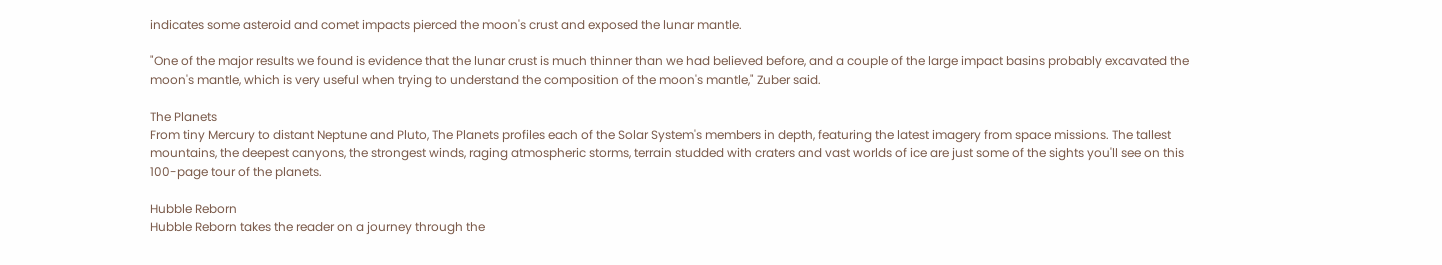indicates some asteroid and comet impacts pierced the moon's crust and exposed the lunar mantle.

"One of the major results we found is evidence that the lunar crust is much thinner than we had believed before, and a couple of the large impact basins probably excavated the moon's mantle, which is very useful when trying to understand the composition of the moon's mantle," Zuber said.

The Planets
From tiny Mercury to distant Neptune and Pluto, The Planets profiles each of the Solar System's members in depth, featuring the latest imagery from space missions. The tallest mountains, the deepest canyons, the strongest winds, raging atmospheric storms, terrain studded with craters and vast worlds of ice are just some of the sights you'll see on this 100-page tour of the planets.

Hubble Reborn
Hubble Reborn takes the reader on a journey through the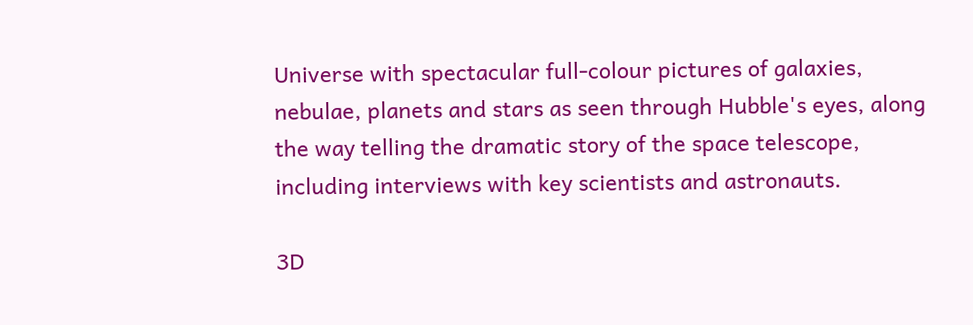Universe with spectacular full-colour pictures of galaxies, nebulae, planets and stars as seen through Hubble's eyes, along the way telling the dramatic story of the space telescope, including interviews with key scientists and astronauts.

3D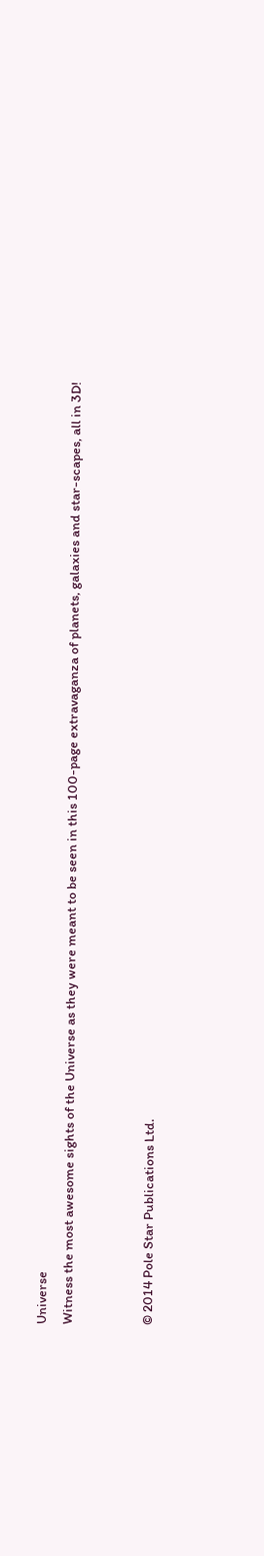Universe
Witness the most awesome sights of the Universe as they were meant to be seen in this 100-page extravaganza of planets, galaxies and star-scapes, all in 3D!


© 2014 Pole Star Publications Ltd.